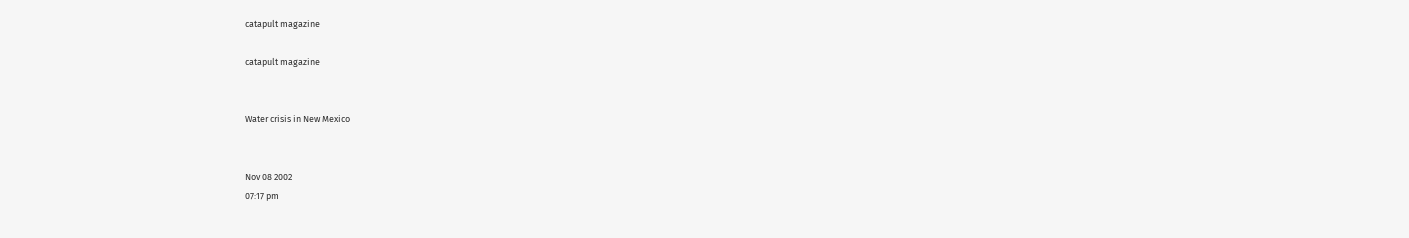catapult magazine

catapult magazine


Water crisis in New Mexico


Nov 08 2002
07:17 pm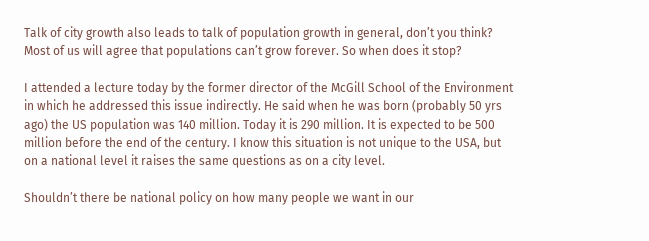Talk of city growth also leads to talk of population growth in general, don’t you think? Most of us will agree that populations can’t grow forever. So when does it stop?

I attended a lecture today by the former director of the McGill School of the Environment in which he addressed this issue indirectly. He said when he was born (probably 50 yrs ago) the US population was 140 million. Today it is 290 million. It is expected to be 500 million before the end of the century. I know this situation is not unique to the USA, but on a national level it raises the same questions as on a city level.

Shouldn’t there be national policy on how many people we want in our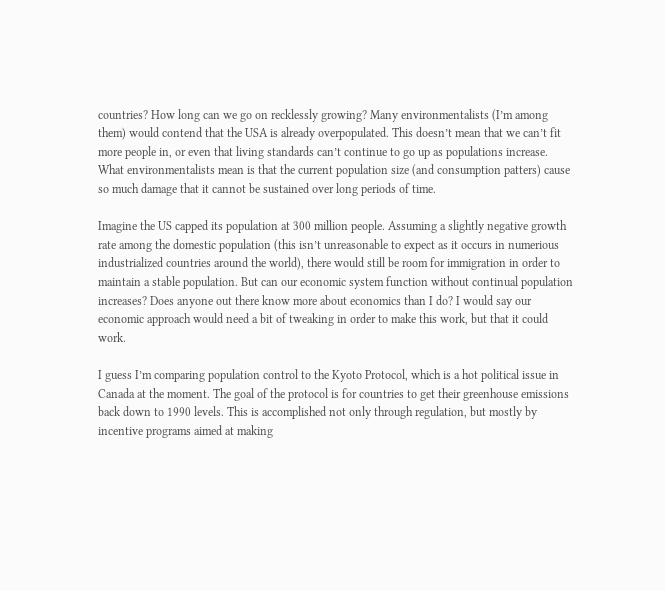countries? How long can we go on recklessly growing? Many environmentalists (I’m among them) would contend that the USA is already overpopulated. This doesn’t mean that we can’t fit more people in, or even that living standards can’t continue to go up as populations increase. What environmentalists mean is that the current population size (and consumption patters) cause so much damage that it cannot be sustained over long periods of time.

Imagine the US capped its population at 300 million people. Assuming a slightly negative growth rate among the domestic population (this isn’t unreasonable to expect as it occurs in numerious industrialized countries around the world), there would still be room for immigration in order to maintain a stable population. But can our economic system function without continual population increases? Does anyone out there know more about economics than I do? I would say our economic approach would need a bit of tweaking in order to make this work, but that it could work.

I guess I’m comparing population control to the Kyoto Protocol, which is a hot political issue in Canada at the moment. The goal of the protocol is for countries to get their greenhouse emissions back down to 1990 levels. This is accomplished not only through regulation, but mostly by incentive programs aimed at making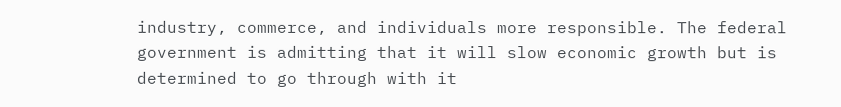industry, commerce, and individuals more responsible. The federal government is admitting that it will slow economic growth but is determined to go through with it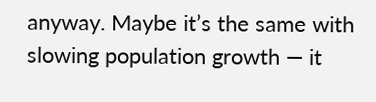anyway. Maybe it’s the same with slowing population growth — it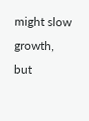might slow growth, but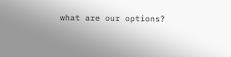what are our options?